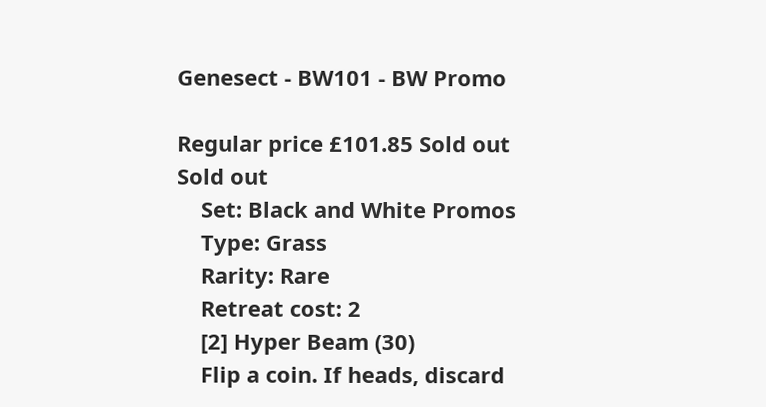Genesect - BW101 - BW Promo

Regular price £101.85 Sold out
Sold out
    Set: Black and White Promos
    Type: Grass
    Rarity: Rare
    Retreat cost: 2
    [2] Hyper Beam (30)
    Flip a coin. If heads, discard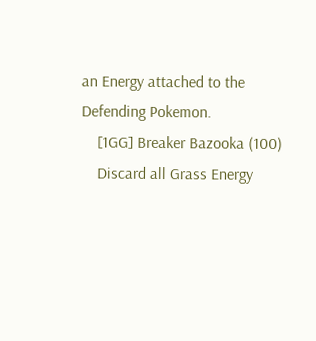an Energy attached to the Defending Pokemon.
    [1GG] Breaker Bazooka (100)
    Discard all Grass Energy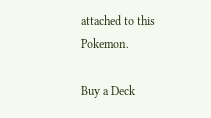attached to this Pokemon.

Buy a Deck